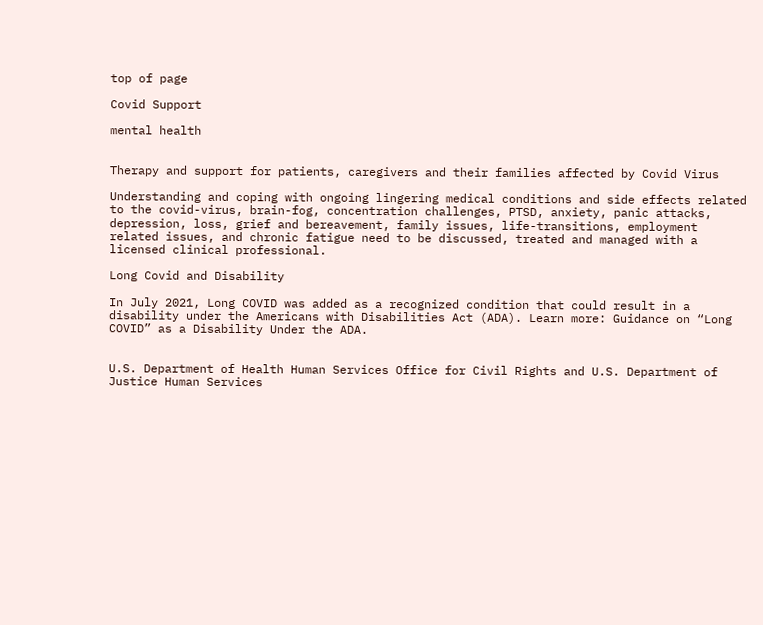top of page

Covid Support

mental health


Therapy and support for patients, caregivers and their families affected by Covid Virus

Understanding and coping with ongoing lingering medical conditions and side effects related to the covid-virus, brain-fog, concentration challenges, PTSD, anxiety, panic attacks, depression, loss, grief and bereavement, family issues, life-transitions, employment related issues, and chronic fatigue need to be discussed, treated and managed with a licensed clinical professional.

Long Covid and Disability

In July 2021, Long COVID was added as a recognized condition that could result in a disability under the Americans with Disabilities Act (ADA). Learn more: Guidance on “Long COVID” as a Disability Under the ADA.


U.S. Department of Health Human Services Office for Civil Rights and U.S. Department of Justice Human Services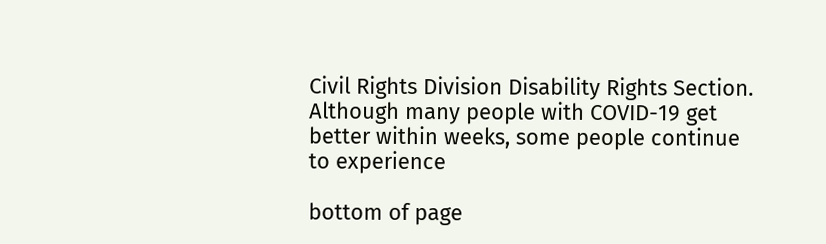Civil Rights Division Disability Rights Section. Although many people with COVID-19 get better within weeks, some people continue to experience

bottom of page